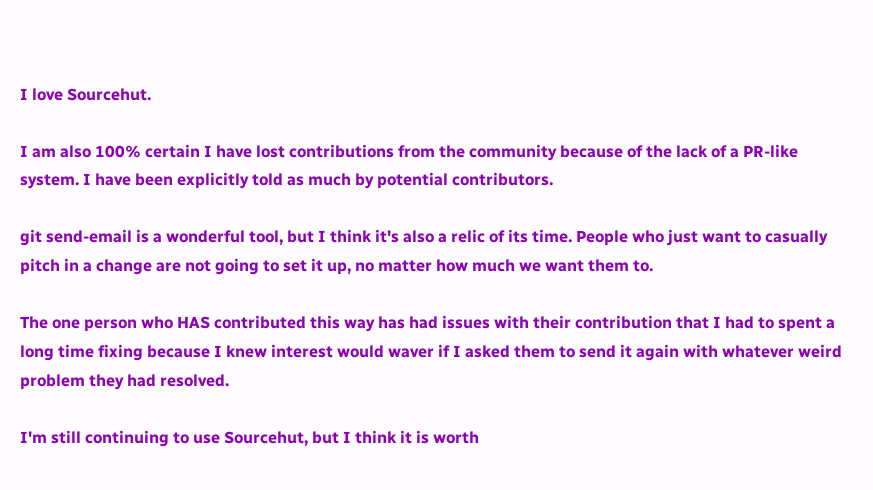I love Sourcehut.

I am also 100% certain I have lost contributions from the community because of the lack of a PR-like system. I have been explicitly told as much by potential contributors.

git send-email is a wonderful tool, but I think it's also a relic of its time. People who just want to casually pitch in a change are not going to set it up, no matter how much we want them to.

The one person who HAS contributed this way has had issues with their contribution that I had to spent a long time fixing because I knew interest would waver if I asked them to send it again with whatever weird problem they had resolved.

I'm still continuing to use Sourcehut, but I think it is worth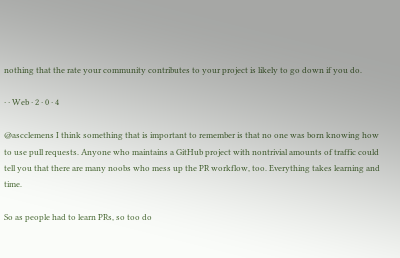nothing that the rate your community contributes to your project is likely to go down if you do.

· · Web · 2 · 0 · 4

@ascclemens I think something that is important to remember is that no one was born knowing how to use pull requests. Anyone who maintains a GitHub project with nontrivial amounts of traffic could tell you that there are many noobs who mess up the PR workflow, too. Everything takes learning and time.

So as people had to learn PRs, so too do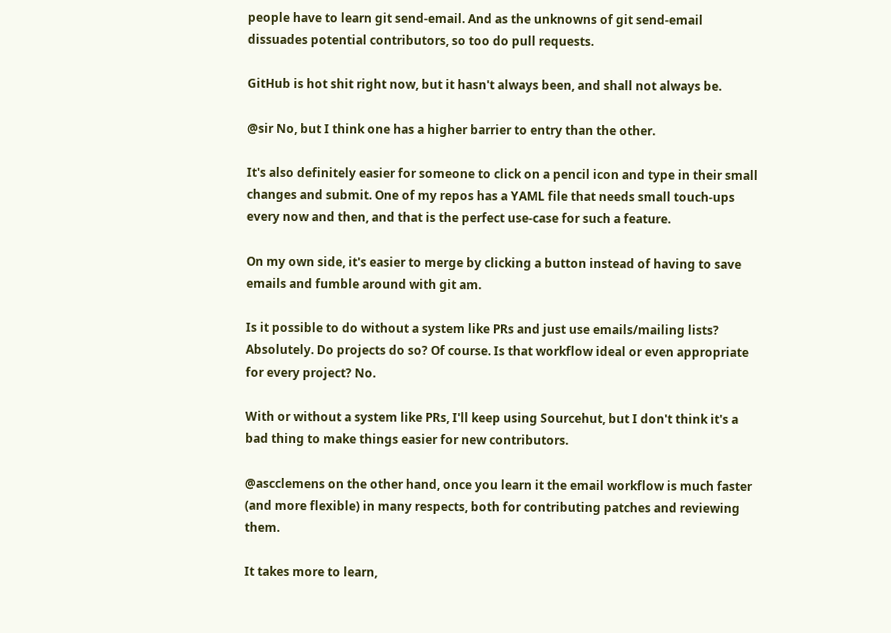people have to learn git send-email. And as the unknowns of git send-email dissuades potential contributors, so too do pull requests.

GitHub is hot shit right now, but it hasn't always been, and shall not always be.

@sir No, but I think one has a higher barrier to entry than the other.

It's also definitely easier for someone to click on a pencil icon and type in their small changes and submit. One of my repos has a YAML file that needs small touch-ups every now and then, and that is the perfect use-case for such a feature.

On my own side, it's easier to merge by clicking a button instead of having to save emails and fumble around with git am.

Is it possible to do without a system like PRs and just use emails/mailing lists? Absolutely. Do projects do so? Of course. Is that workflow ideal or even appropriate for every project? No.

With or without a system like PRs, I'll keep using Sourcehut, but I don't think it's a bad thing to make things easier for new contributors.

@ascclemens on the other hand, once you learn it the email workflow is much faster (and more flexible) in many respects, both for contributing patches and reviewing them.

It takes more to learn,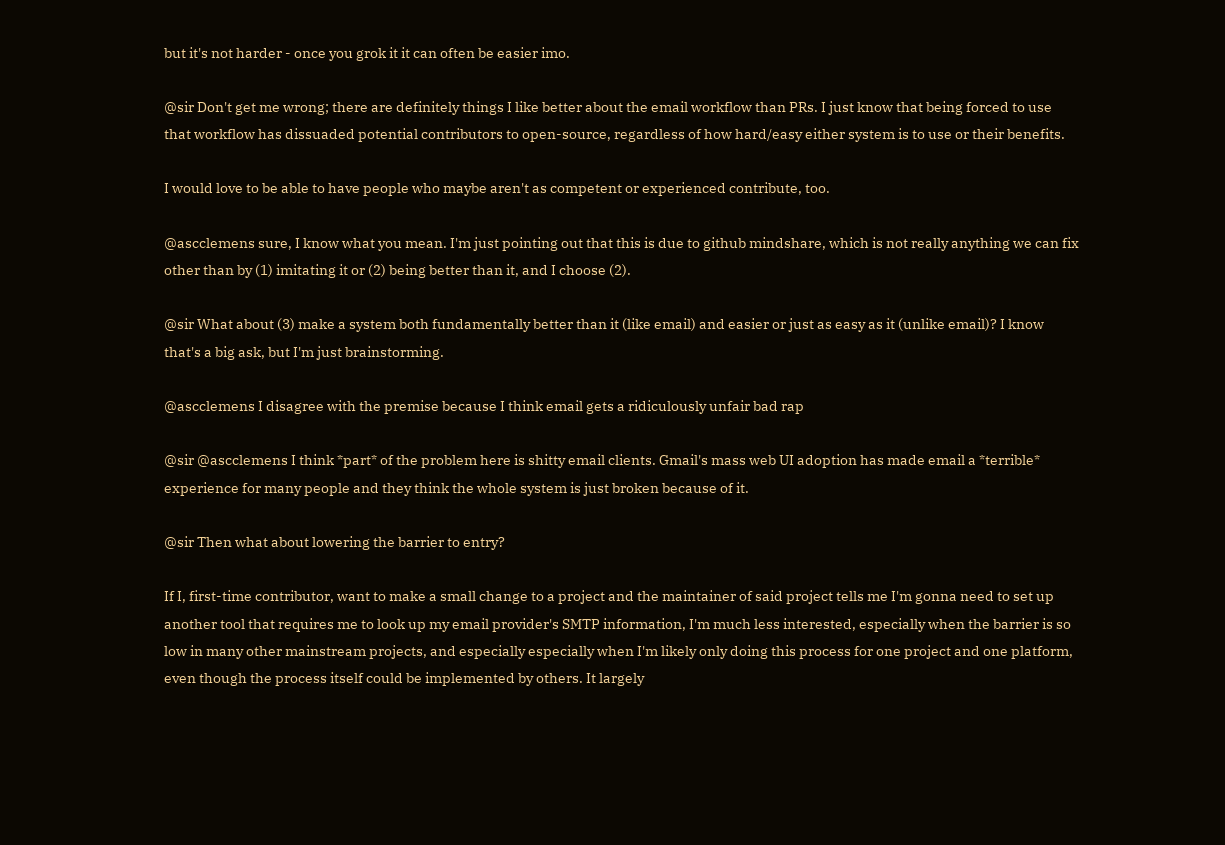but it's not harder - once you grok it it can often be easier imo.

@sir Don't get me wrong; there are definitely things I like better about the email workflow than PRs. I just know that being forced to use that workflow has dissuaded potential contributors to open-source, regardless of how hard/easy either system is to use or their benefits.

I would love to be able to have people who maybe aren't as competent or experienced contribute, too.

@ascclemens sure, I know what you mean. I'm just pointing out that this is due to github mindshare, which is not really anything we can fix other than by (1) imitating it or (2) being better than it, and I choose (2).

@sir What about (3) make a system both fundamentally better than it (like email) and easier or just as easy as it (unlike email)? I know that's a big ask, but I'm just brainstorming.

@ascclemens I disagree with the premise because I think email gets a ridiculously unfair bad rap

@sir @ascclemens I think *part* of the problem here is shitty email clients. Gmail's mass web UI adoption has made email a *terrible* experience for many people and they think the whole system is just broken because of it.

@sir Then what about lowering the barrier to entry?

If I, first-time contributor, want to make a small change to a project and the maintainer of said project tells me I'm gonna need to set up another tool that requires me to look up my email provider's SMTP information, I'm much less interested, especially when the barrier is so low in many other mainstream projects, and especially especially when I'm likely only doing this process for one project and one platform, even though the process itself could be implemented by others. It largely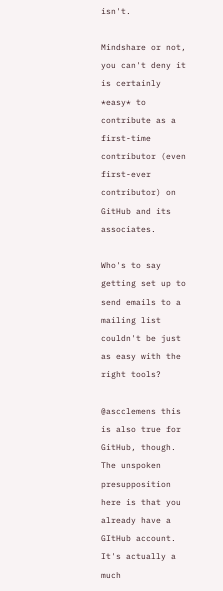isn't.

Mindshare or not, you can't deny it is certainly *easy* to contribute as a first-time contributor (even first-ever contributor) on GitHub and its associates.

Who's to say getting set up to send emails to a mailing list couldn't be just as easy with the right tools?

@ascclemens this is also true for GitHub, though. The unspoken presupposition here is that you already have a GItHub account. It's actually a much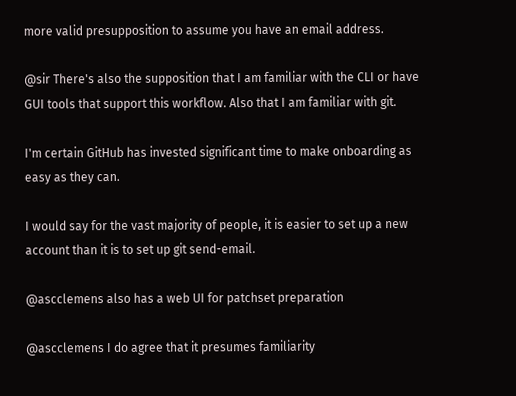more valid presupposition to assume you have an email address.

@sir There's also the supposition that I am familiar with the CLI or have GUI tools that support this workflow. Also that I am familiar with git.

I'm certain GitHub has invested significant time to make onboarding as easy as they can.

I would say for the vast majority of people, it is easier to set up a new account than it is to set up git send-email.

@ascclemens also has a web UI for patchset preparation

@ascclemens I do agree that it presumes familiarity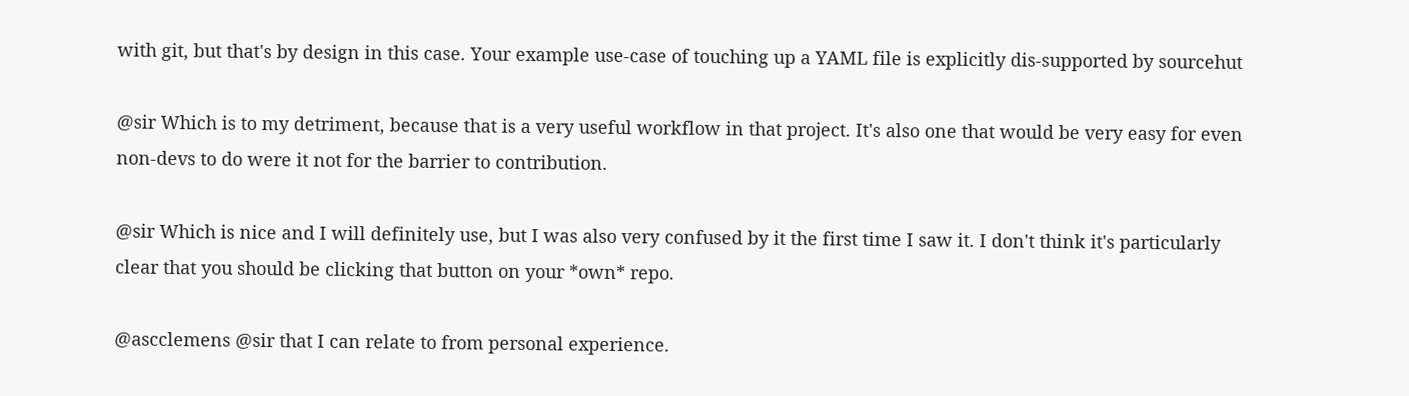with git, but that's by design in this case. Your example use-case of touching up a YAML file is explicitly dis-supported by sourcehut

@sir Which is to my detriment, because that is a very useful workflow in that project. It's also one that would be very easy for even non-devs to do were it not for the barrier to contribution.

@sir Which is nice and I will definitely use, but I was also very confused by it the first time I saw it. I don't think it's particularly clear that you should be clicking that button on your *own* repo.

@ascclemens @sir that I can relate to from personal experience.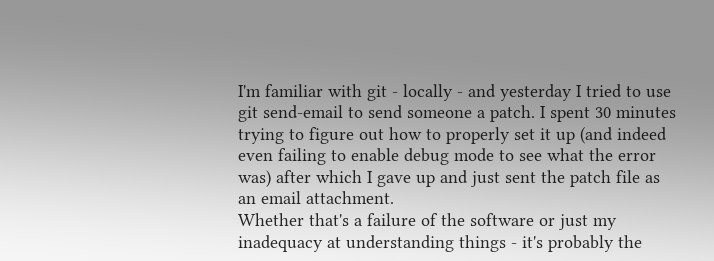I'm familiar with git - locally - and yesterday I tried to use git send-email to send someone a patch. I spent 30 minutes trying to figure out how to properly set it up (and indeed even failing to enable debug mode to see what the error was) after which I gave up and just sent the patch file as an email attachment.
Whether that's a failure of the software or just my inadequacy at understanding things - it's probably the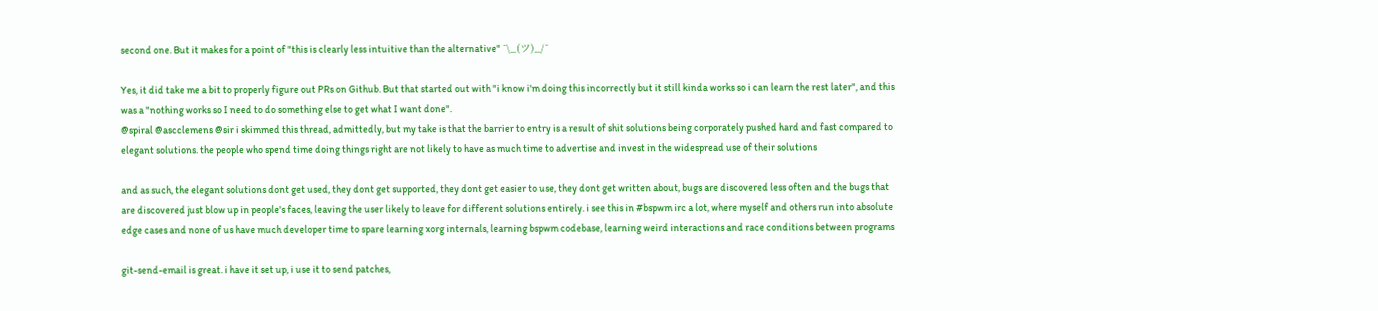second one. But it makes for a point of "this is clearly less intuitive than the alternative" ¯\_(ツ)_/¯

Yes, it did take me a bit to properly figure out PRs on Github. But that started out with "i know i'm doing this incorrectly but it still kinda works so i can learn the rest later", and this was a "nothing works so I need to do something else to get what I want done".
@spiral @ascclemens @sir i skimmed this thread, admittedly, but my take is that the barrier to entry is a result of shit solutions being corporately pushed hard and fast compared to elegant solutions. the people who spend time doing things right are not likely to have as much time to advertise and invest in the widespread use of their solutions

and as such, the elegant solutions dont get used, they dont get supported, they dont get easier to use, they dont get written about, bugs are discovered less often and the bugs that are discovered just blow up in people's faces, leaving the user likely to leave for different solutions entirely. i see this in #bspwm irc a lot, where myself and others run into absolute edge cases and none of us have much developer time to spare learning xorg internals, learning bspwm codebase, learning weird interactions and race conditions between programs

git-send-email is great. i have it set up, i use it to send patches,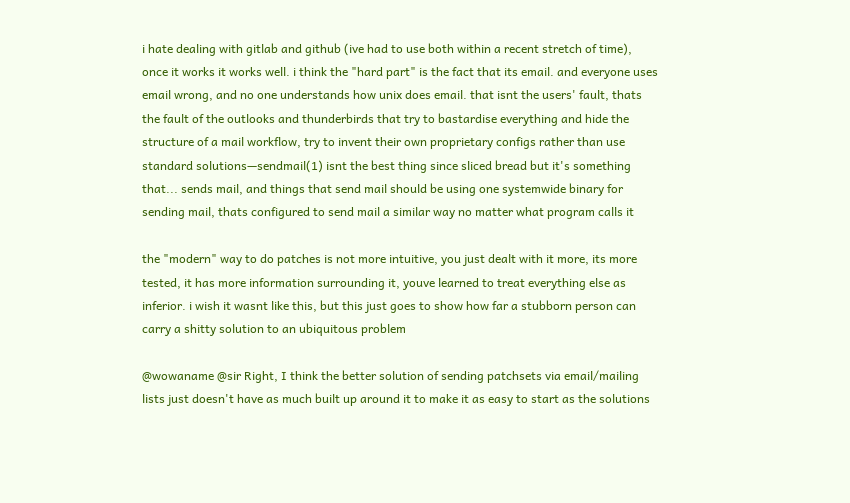i hate dealing with gitlab and github (ive had to use both within a recent stretch of time), once it works it works well. i think the "hard part" is the fact that its email. and everyone uses email wrong, and no one understands how unix does email. that isnt the users' fault, thats the fault of the outlooks and thunderbirds that try to bastardise everything and hide the structure of a mail workflow, try to invent their own proprietary configs rather than use standard solutions—sendmail(1) isnt the best thing since sliced bread but it's something that... sends mail, and things that send mail should be using one systemwide binary for sending mail, thats configured to send mail a similar way no matter what program calls it

the "modern" way to do patches is not more intuitive, you just dealt with it more, its more tested, it has more information surrounding it, youve learned to treat everything else as inferior. i wish it wasnt like this, but this just goes to show how far a stubborn person can carry a shitty solution to an ubiquitous problem

@wowaname @sir Right, I think the better solution of sending patchsets via email/mailing lists just doesn't have as much built up around it to make it as easy to start as the solutions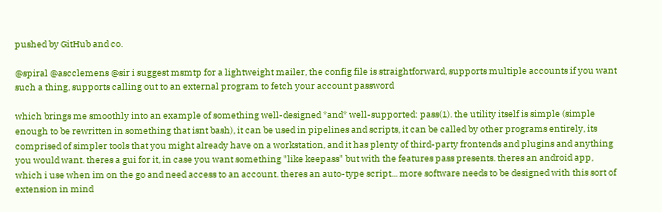pushed by GitHub and co.

@spiral @ascclemens @sir i suggest msmtp for a lightweight mailer, the config file is straightforward, supports multiple accounts if you want such a thing, supports calling out to an external program to fetch your account password

which brings me smoothly into an example of something well-designed *and* well-supported: pass(1). the utility itself is simple (simple enough to be rewritten in something that isnt bash), it can be used in pipelines and scripts, it can be called by other programs entirely, its comprised of simpler tools that you might already have on a workstation, and it has plenty of third-party frontends and plugins and anything you would want. theres a gui for it, in case you want something "like keepass" but with the features pass presents. theres an android app, which i use when im on the go and need access to an account. theres an auto-type script... more software needs to be designed with this sort of extension in mind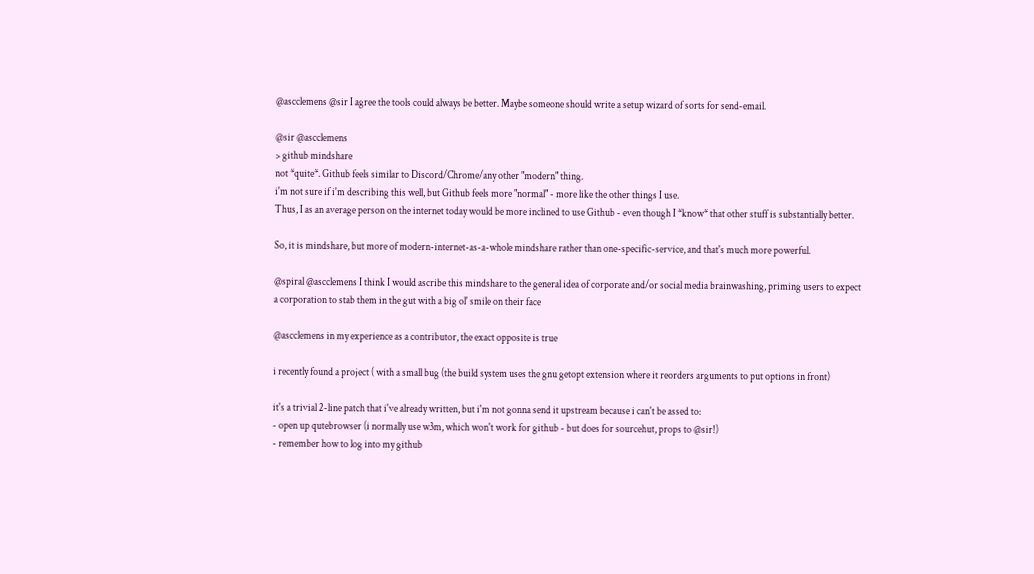@ascclemens @sir I agree the tools could always be better. Maybe someone should write a setup wizard of sorts for send-email.

@sir @ascclemens
> github mindshare
not *quite*. Github feels similar to Discord/Chrome/any other "modern" thing.
i'm not sure if i'm describing this well, but Github feels more "normal" - more like the other things I use.
Thus, I as an average person on the internet today would be more inclined to use Github - even though I *know* that other stuff is substantially better.

So, it is mindshare, but more of modern-internet-as-a-whole mindshare rather than one-specific-service, and that's much more powerful.

@spiral @ascclemens I think I would ascribe this mindshare to the general idea of corporate and/or social media brainwashing, priming users to expect a corporation to stab them in the gut with a big ol' smile on their face

@ascclemens in my experience as a contributor, the exact opposite is true

i recently found a project ( with a small bug (the build system uses the gnu getopt extension where it reorders arguments to put options in front)

it's a trivial 2-line patch that i've already written, but i'm not gonna send it upstream because i can't be assed to:
- open up qutebrowser (i normally use w3m, which won't work for github - but does for sourcehut, props to @sir!)
- remember how to log into my github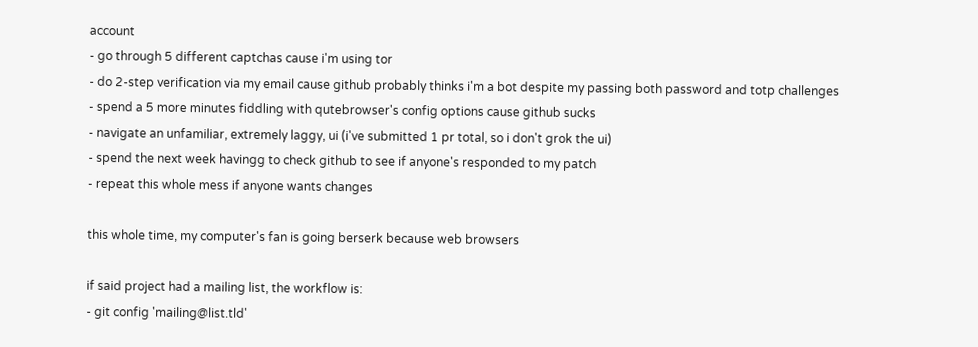account
- go through 5 different captchas cause i'm using tor
- do 2-step verification via my email cause github probably thinks i'm a bot despite my passing both password and totp challenges
- spend a 5 more minutes fiddling with qutebrowser's config options cause github sucks
- navigate an unfamiliar, extremely laggy, ui (i've submitted 1 pr total, so i don't grok the ui)
- spend the next week havingg to check github to see if anyone's responded to my patch
- repeat this whole mess if anyone wants changes

this whole time, my computer's fan is going berserk because web browsers

if said project had a mailing list, the workflow is:
- git config 'mailing@list.tld'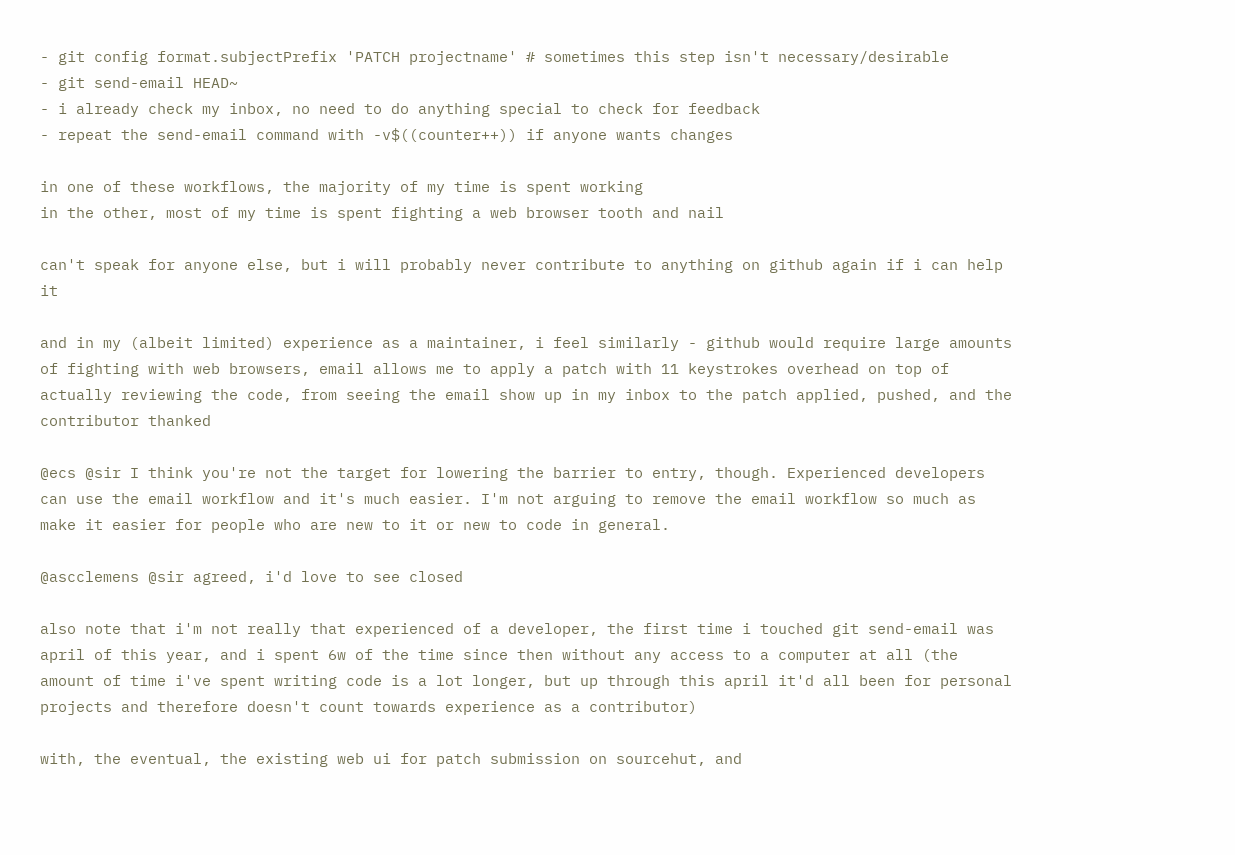- git config format.subjectPrefix 'PATCH projectname' # sometimes this step isn't necessary/desirable
- git send-email HEAD~
- i already check my inbox, no need to do anything special to check for feedback
- repeat the send-email command with -v$((counter++)) if anyone wants changes

in one of these workflows, the majority of my time is spent working
in the other, most of my time is spent fighting a web browser tooth and nail

can't speak for anyone else, but i will probably never contribute to anything on github again if i can help it

and in my (albeit limited) experience as a maintainer, i feel similarly - github would require large amounts of fighting with web browsers, email allows me to apply a patch with 11 keystrokes overhead on top of actually reviewing the code, from seeing the email show up in my inbox to the patch applied, pushed, and the contributor thanked

@ecs @sir I think you're not the target for lowering the barrier to entry, though. Experienced developers can use the email workflow and it's much easier. I'm not arguing to remove the email workflow so much as make it easier for people who are new to it or new to code in general.

@ascclemens @sir agreed, i'd love to see closed

also note that i'm not really that experienced of a developer, the first time i touched git send-email was april of this year, and i spent 6w of the time since then without any access to a computer at all (the amount of time i've spent writing code is a lot longer, but up through this april it'd all been for personal projects and therefore doesn't count towards experience as a contributor)

with, the eventual, the existing web ui for patch submission on sourcehut, and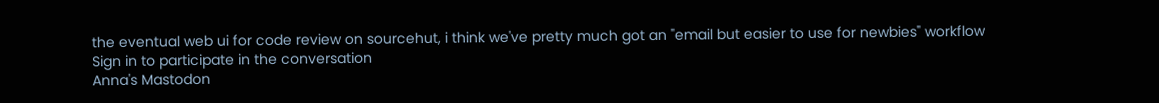the eventual web ui for code review on sourcehut, i think we've pretty much got an "email but easier to use for newbies" workflow
Sign in to participate in the conversation
Anna's Mastodon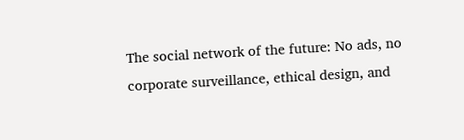The social network of the future: No ads, no corporate surveillance, ethical design, and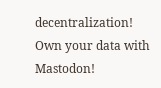decentralization! Own your data with Mastodon!